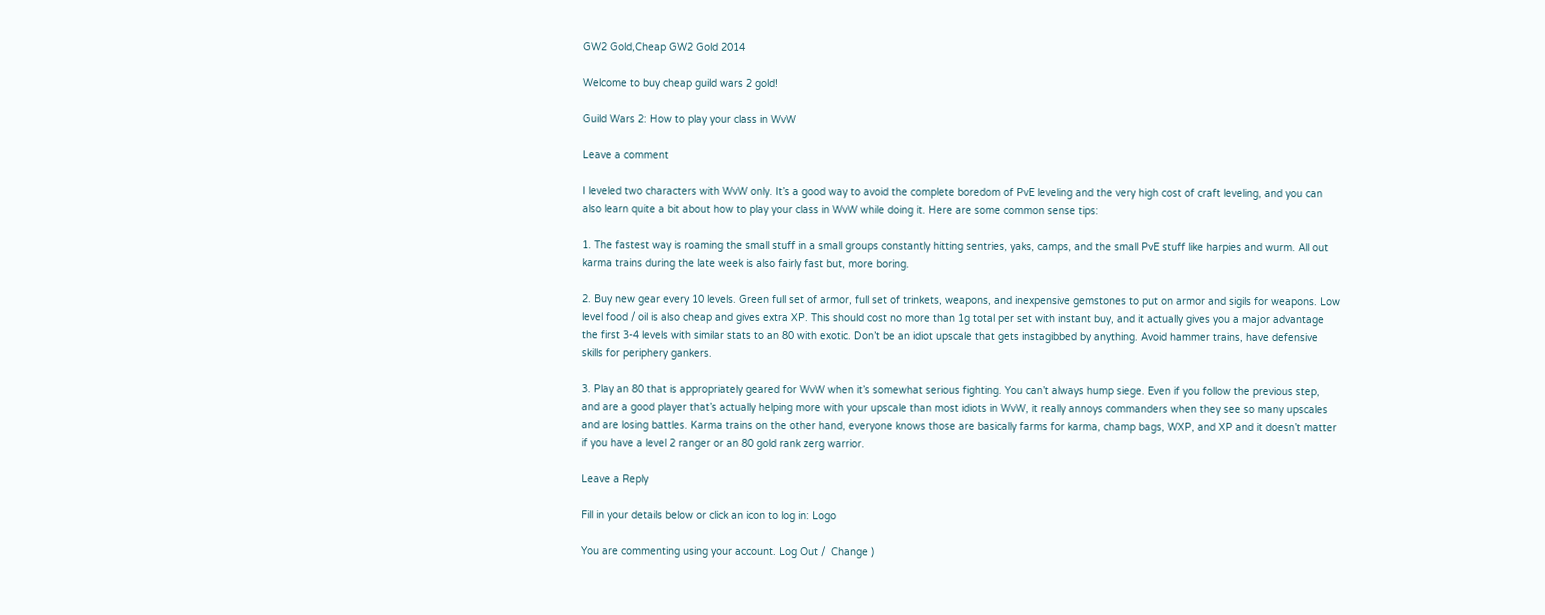GW2 Gold,Cheap GW2 Gold 2014

Welcome to buy cheap guild wars 2 gold!

Guild Wars 2: How to play your class in WvW

Leave a comment

I leveled two characters with WvW only. It’s a good way to avoid the complete boredom of PvE leveling and the very high cost of craft leveling, and you can also learn quite a bit about how to play your class in WvW while doing it. Here are some common sense tips:

1. The fastest way is roaming the small stuff in a small groups constantly hitting sentries, yaks, camps, and the small PvE stuff like harpies and wurm. All out karma trains during the late week is also fairly fast but, more boring.

2. Buy new gear every 10 levels. Green full set of armor, full set of trinkets, weapons, and inexpensive gemstones to put on armor and sigils for weapons. Low level food / oil is also cheap and gives extra XP. This should cost no more than 1g total per set with instant buy, and it actually gives you a major advantage the first 3-4 levels with similar stats to an 80 with exotic. Don’t be an idiot upscale that gets instagibbed by anything. Avoid hammer trains, have defensive skills for periphery gankers.

3. Play an 80 that is appropriately geared for WvW when it’s somewhat serious fighting. You can’t always hump siege. Even if you follow the previous step, and are a good player that’s actually helping more with your upscale than most idiots in WvW, it really annoys commanders when they see so many upscales and are losing battles. Karma trains on the other hand, everyone knows those are basically farms for karma, champ bags, WXP, and XP and it doesn’t matter if you have a level 2 ranger or an 80 gold rank zerg warrior.

Leave a Reply

Fill in your details below or click an icon to log in: Logo

You are commenting using your account. Log Out /  Change )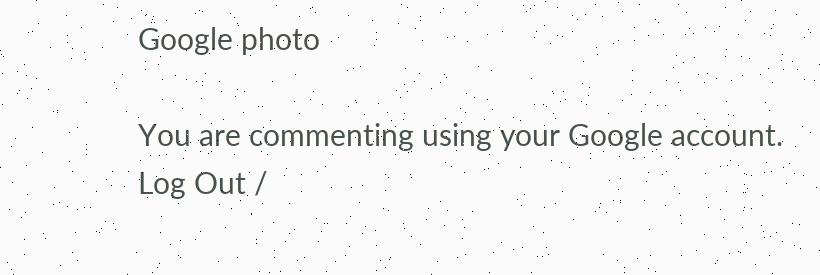Google photo

You are commenting using your Google account. Log Out /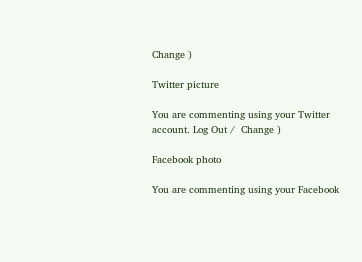Change )

Twitter picture

You are commenting using your Twitter account. Log Out /  Change )

Facebook photo

You are commenting using your Facebook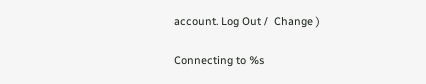account. Log Out /  Change )

Connecting to %s